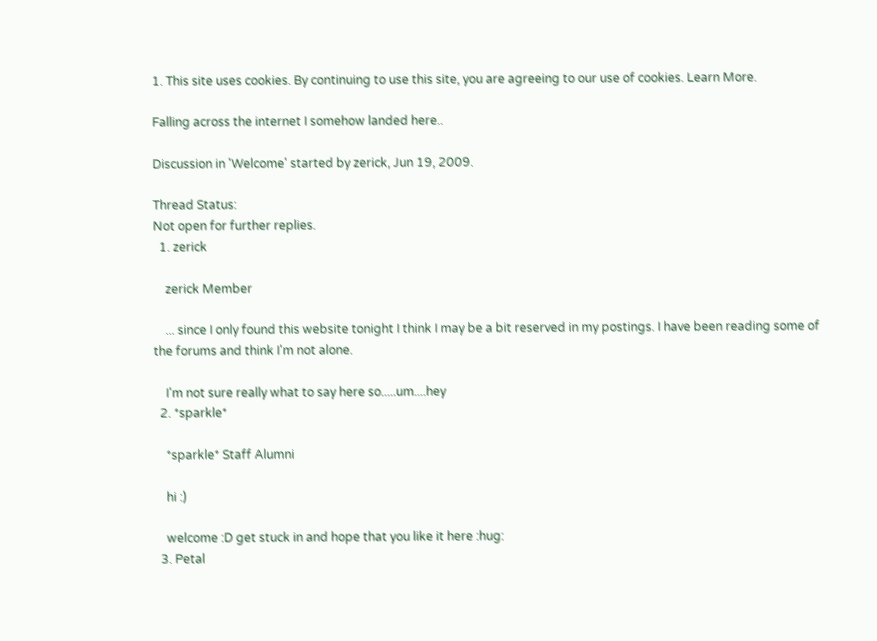1. This site uses cookies. By continuing to use this site, you are agreeing to our use of cookies. Learn More.

Falling across the internet I somehow landed here..

Discussion in 'Welcome' started by zerick, Jun 19, 2009.

Thread Status:
Not open for further replies.
  1. zerick

    zerick Member

    ... since I only found this website tonight I think I may be a bit reserved in my postings. I have been reading some of the forums and think I'm not alone.

    I'm not sure really what to say here so.....um....hey
  2. *sparkle*

    *sparkle* Staff Alumni

    hi :)

    welcome :D get stuck in and hope that you like it here :hug:
  3. Petal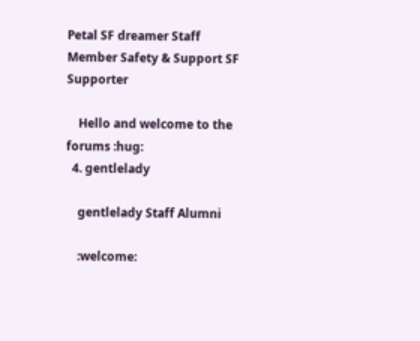Petal SF dreamer Staff Member Safety & Support SF Supporter

    Hello and welcome to the forums :hug:
  4. gentlelady

    gentlelady Staff Alumni

    :welcome: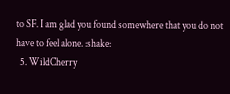to SF. I am glad you found somewhere that you do not have to feel alone. :shake:
  5. WildCherry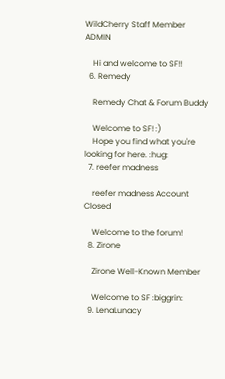WildCherry Staff Member ADMIN

    Hi and welcome to SF!!
  6. Remedy

    Remedy Chat & Forum Buddy

    Welcome to SF! :)
    Hope you find what you're looking for here. :hug:
  7. reefer madness

    reefer madness Account Closed

    Welcome to the forum!
  8. Zirone

    Zirone Well-Known Member

    Welcome to SF :biggrin:
  9. LenaLunacy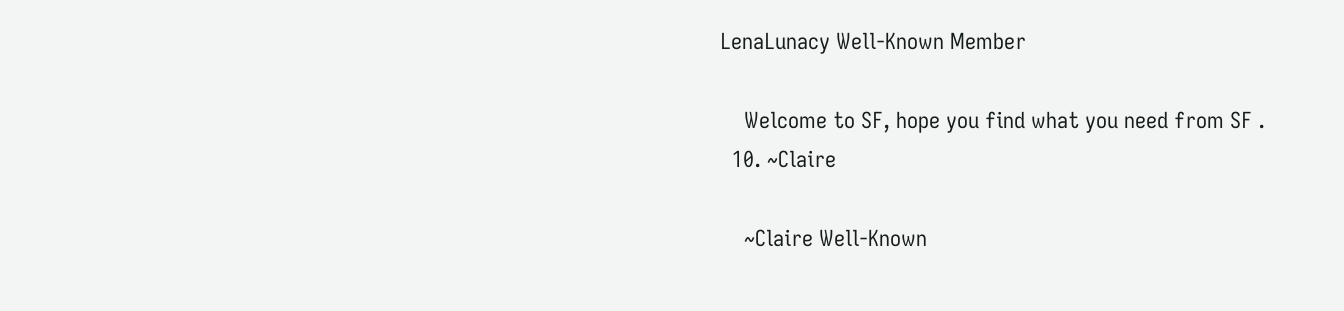LenaLunacy Well-Known Member

    Welcome to SF, hope you find what you need from SF .
  10. ~Claire

    ~Claire Well-Known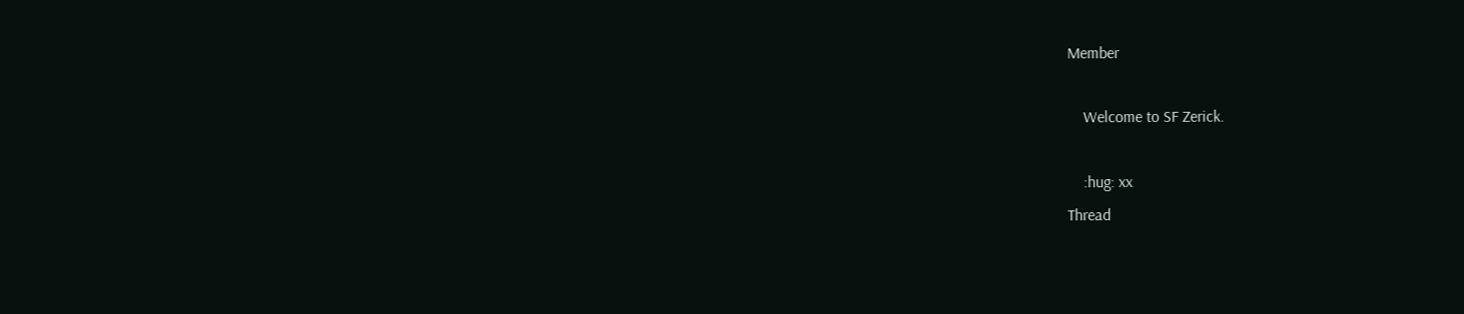Member

    Welcome to SF Zerick.

    :hug: xx
Thread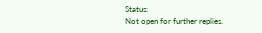Status:
Not open for further replies.